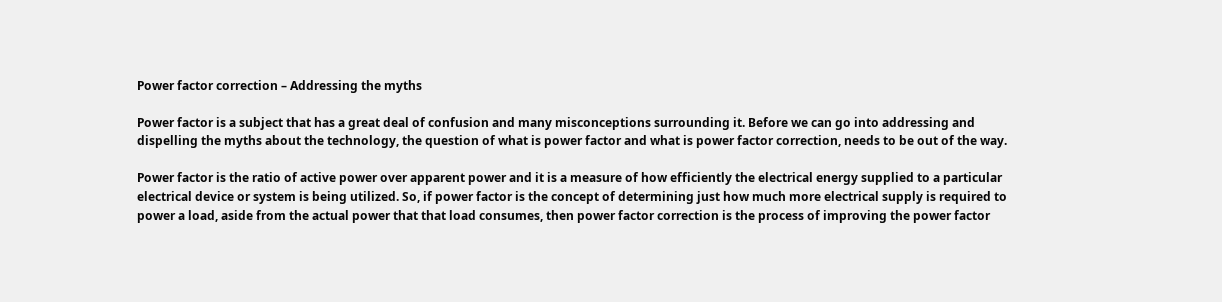Power factor correction – Addressing the myths

Power factor is a subject that has a great deal of confusion and many misconceptions surrounding it. Before we can go into addressing and dispelling the myths about the technology, the question of what is power factor and what is power factor correction, needs to be out of the way.

Power factor is the ratio of active power over apparent power and it is a measure of how efficiently the electrical energy supplied to a particular electrical device or system is being utilized. So, if power factor is the concept of determining just how much more electrical supply is required to power a load, aside from the actual power that that load consumes, then power factor correction is the process of improving the power factor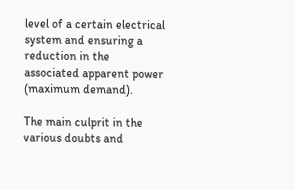level of a certain electrical system and ensuring a reduction in the associated apparent power (maximum demand).

The main culprit in the various doubts and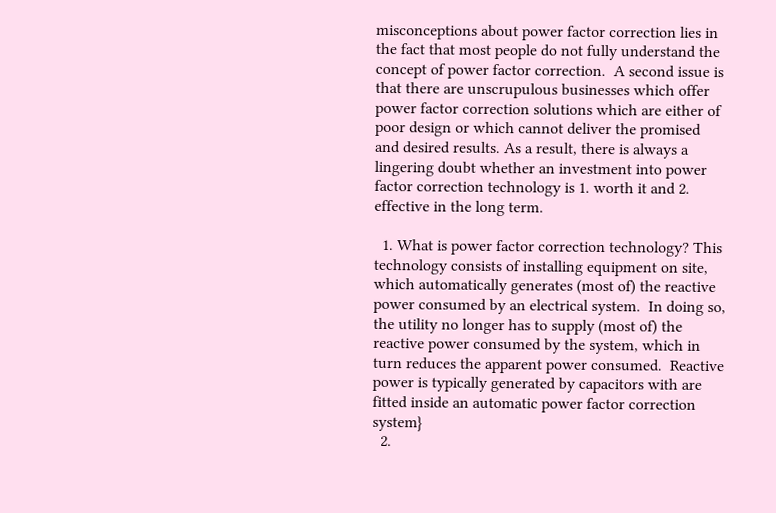misconceptions about power factor correction lies in the fact that most people do not fully understand the concept of power factor correction.  A second issue is that there are unscrupulous businesses which offer power factor correction solutions which are either of poor design or which cannot deliver the promised and desired results. As a result, there is always a lingering doubt whether an investment into power factor correction technology is 1. worth it and 2. effective in the long term.

  1. What is power factor correction technology? This technology consists of installing equipment on site, which automatically generates (most of) the reactive power consumed by an electrical system.  In doing so, the utility no longer has to supply (most of) the reactive power consumed by the system, which in turn reduces the apparent power consumed.  Reactive power is typically generated by capacitors with are fitted inside an automatic power factor correction system}
  2.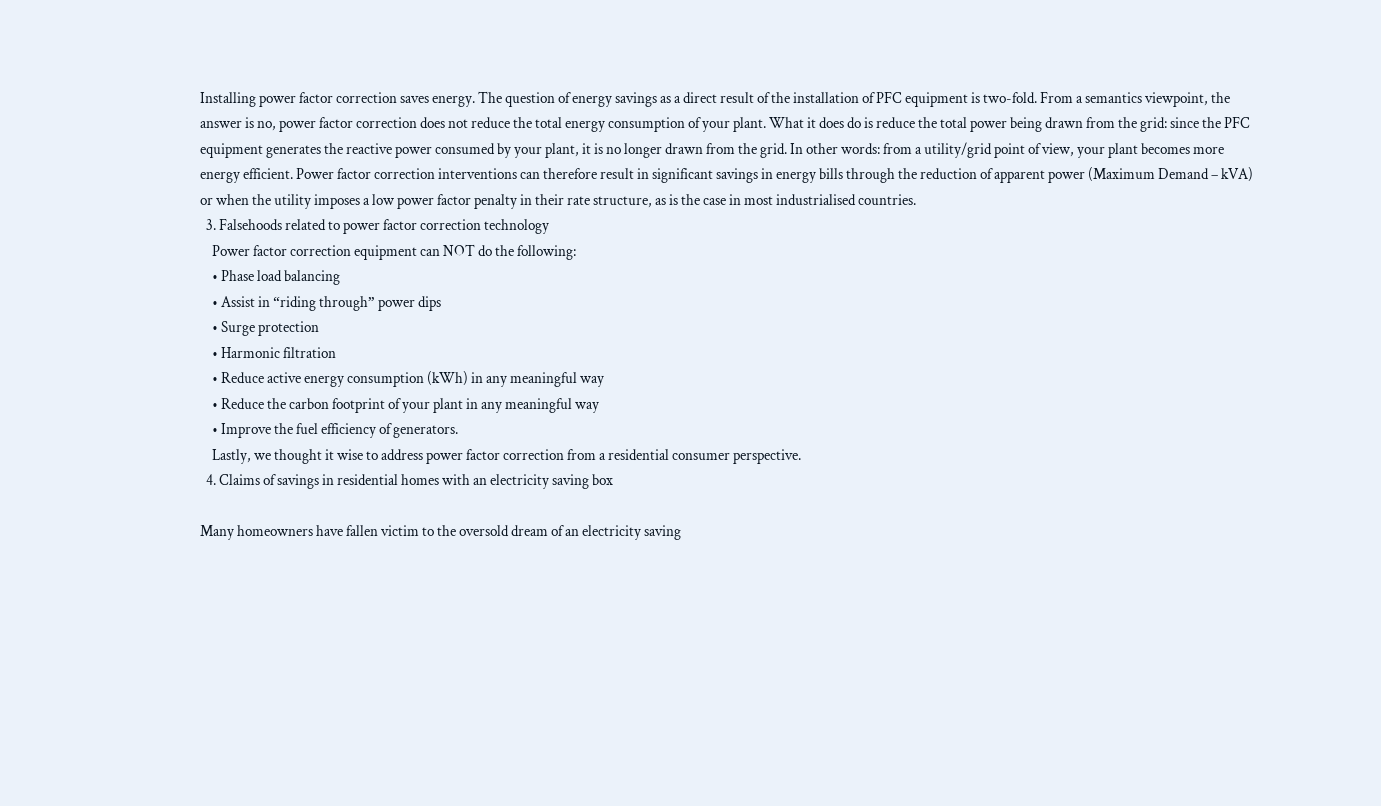Installing power factor correction saves energy. The question of energy savings as a direct result of the installation of PFC equipment is two-fold. From a semantics viewpoint, the answer is no, power factor correction does not reduce the total energy consumption of your plant. What it does do is reduce the total power being drawn from the grid: since the PFC equipment generates the reactive power consumed by your plant, it is no longer drawn from the grid. In other words: from a utility/grid point of view, your plant becomes more energy efficient. Power factor correction interventions can therefore result in significant savings in energy bills through the reduction of apparent power (Maximum Demand – kVA) or when the utility imposes a low power factor penalty in their rate structure, as is the case in most industrialised countries.
  3. Falsehoods related to power factor correction technology
    Power factor correction equipment can NOT do the following:
    • Phase load balancing
    • Assist in “riding through” power dips
    • Surge protection
    • Harmonic filtration
    • Reduce active energy consumption (kWh) in any meaningful way
    • Reduce the carbon footprint of your plant in any meaningful way
    • Improve the fuel efficiency of generators.
    Lastly, we thought it wise to address power factor correction from a residential consumer perspective.
  4. Claims of savings in residential homes with an electricity saving box

Many homeowners have fallen victim to the oversold dream of an electricity saving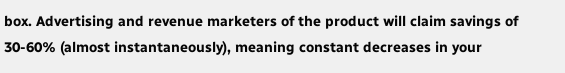box. Advertising and revenue marketers of the product will claim savings of 30-60% (almost instantaneously), meaning constant decreases in your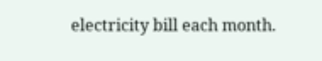electricity bill each month.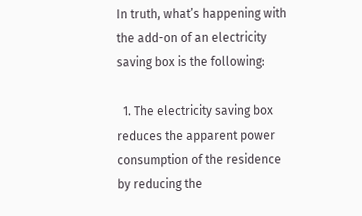In truth, what’s happening with the add-on of an electricity saving box is the following:

  1. The electricity saving box reduces the apparent power consumption of the residence by reducing the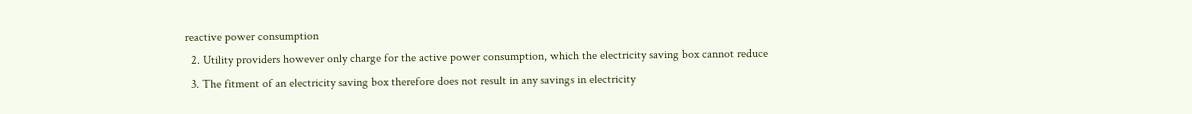reactive power consumption
  2. Utility providers however only charge for the active power consumption, which the electricity saving box cannot reduce
  3. The fitment of an electricity saving box therefore does not result in any savings in electricity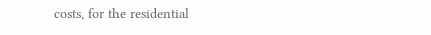costs, for the residential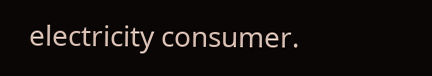electricity consumer.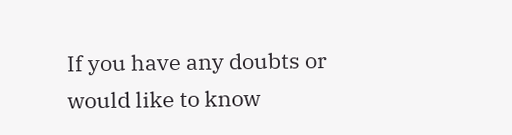If you have any doubts or would like to know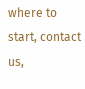where to start, contact us,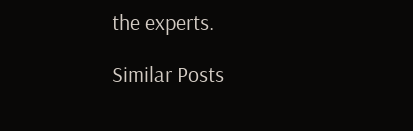the experts.

Similar Posts